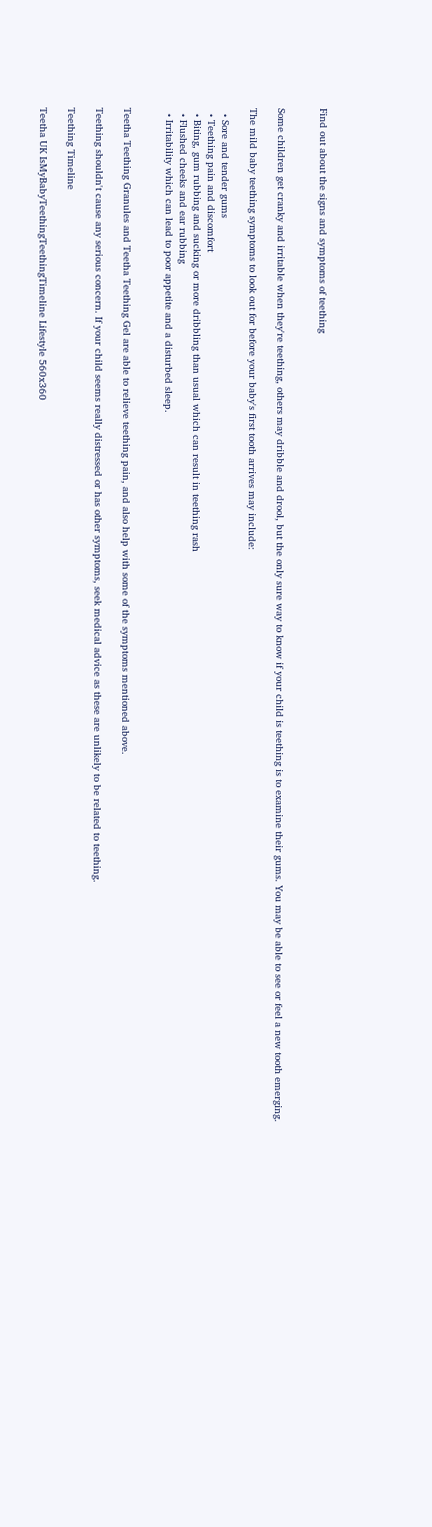Find out about the signs and symptoms of teething


Some children get cranky and irritable when they're teething, others may dribble and drool, but the only sure way to know if your child is teething is to examine their gums. You may be able to see or feel a new tooth emerging.

The mild baby teething symptoms to look out for before your baby's first tooth arrives may include:

  • Sore and tender gums
  • Teething pain and discomfort
  • Biting, gum rubbing and sucking or more dribbling than usual which can result in teething rash
  • Flushed cheeks and ear rubbing
  • Irritability which can lead to poor appetite and a disturbed sleep.


Teetha Teething Granules and Teetha Teething Gel are able to relieve teething pain, and also help with some of the symptoms mentioned above.

Teething shouldn't cause any serious concern. If your child seems really distressed or has other symptoms, seek medical advice as these are unlikely to be related to teething.

Teething Timeline

Teetha UK IsMyBabyTeethingTeethingTimeline Lifestyle 560x360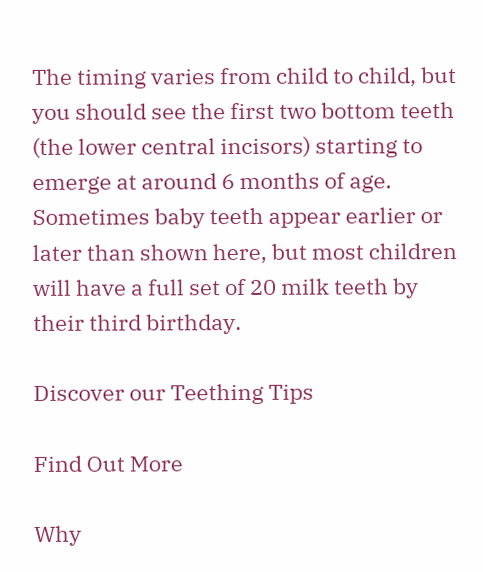The timing varies from child to child, but you should see the first two bottom teeth (the lower central incisors) starting to emerge at around 6 months of age. Sometimes baby teeth appear earlier or later than shown here, but most children will have a full set of 20 milk teeth by their third birthday.

Discover our Teething Tips

Find Out More

Why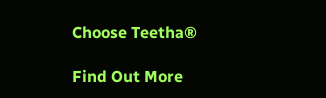Choose Teetha®

Find Out More